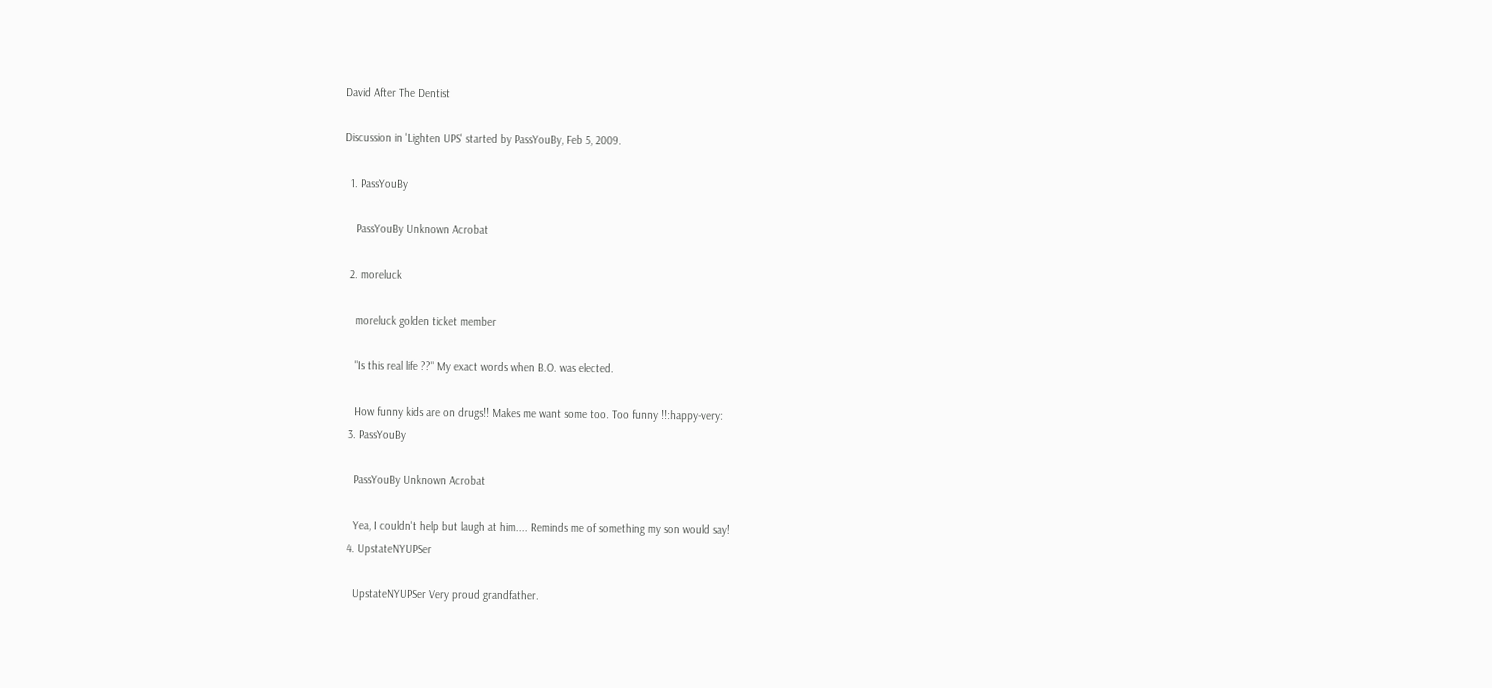David After The Dentist

Discussion in 'Lighten UPS' started by PassYouBy, Feb 5, 2009.

  1. PassYouBy

    PassYouBy Unknown Acrobat

  2. moreluck

    moreluck golden ticket member

    "Is this real life ??" My exact words when B.O. was elected.

    How funny kids are on drugs!! Makes me want some too. Too funny !!:happy-very:
  3. PassYouBy

    PassYouBy Unknown Acrobat

    Yea, I couldn't help but laugh at him.... Reminds me of something my son would say!
  4. UpstateNYUPSer

    UpstateNYUPSer Very proud grandfather.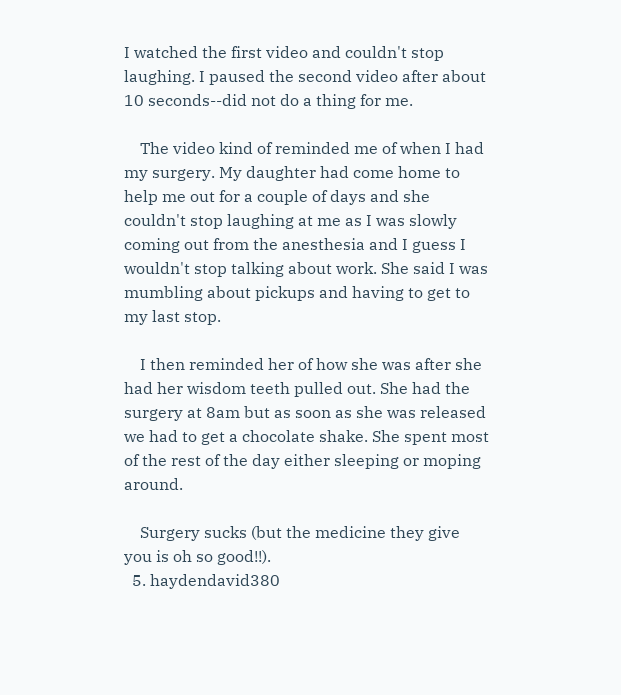I watched the first video and couldn't stop laughing. I paused the second video after about 10 seconds--did not do a thing for me.

    The video kind of reminded me of when I had my surgery. My daughter had come home to help me out for a couple of days and she couldn't stop laughing at me as I was slowly coming out from the anesthesia and I guess I wouldn't stop talking about work. She said I was mumbling about pickups and having to get to my last stop.

    I then reminded her of how she was after she had her wisdom teeth pulled out. She had the surgery at 8am but as soon as she was released we had to get a chocolate shake. She spent most of the rest of the day either sleeping or moping around.

    Surgery sucks (but the medicine they give you is oh so good!!).
  5. haydendavid380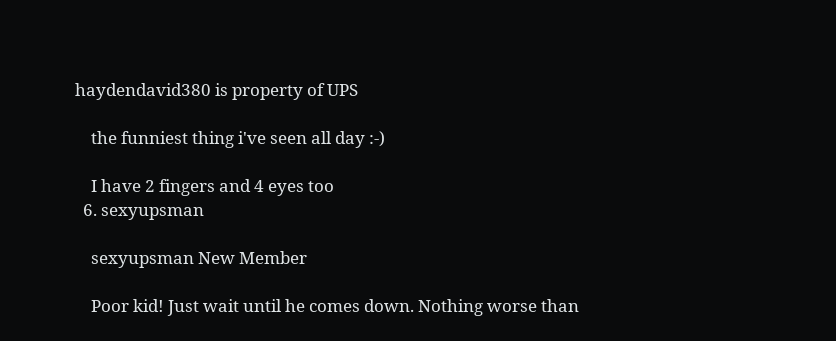haydendavid380 is property of UPS

    the funniest thing i've seen all day :-)

    I have 2 fingers and 4 eyes too
  6. sexyupsman

    sexyupsman New Member

    Poor kid! Just wait until he comes down. Nothing worse than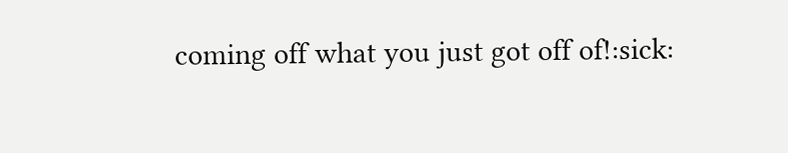coming off what you just got off of!:sick: